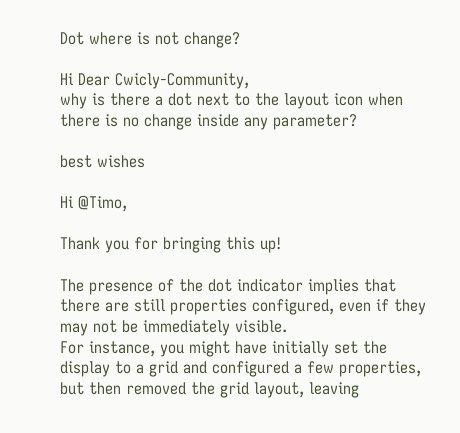Dot where is not change?

Hi Dear Cwicly-Community,
why is there a dot next to the layout icon when there is no change inside any parameter?

best wishes

Hi @Timo,

Thank you for bringing this up!

The presence of the dot indicator implies that there are still properties configured, even if they may not be immediately visible.
For instance, you might have initially set the display to a grid and configured a few properties, but then removed the grid layout, leaving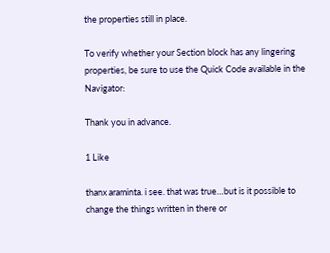the properties still in place.

To verify whether your Section block has any lingering properties, be sure to use the Quick Code available in the Navigator:

Thank you in advance.

1 Like

thanx araminta. i see. that was true…but is it possible to change the things written in there or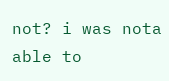not? i was nota able to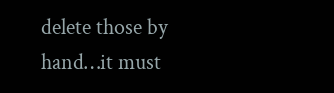delete those by hand…it must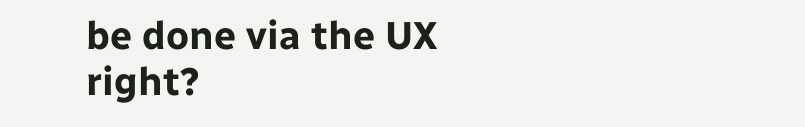be done via the UX right?